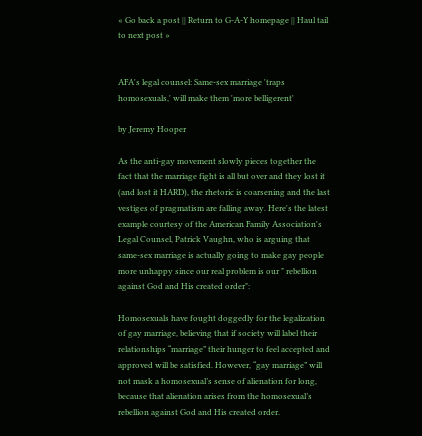« Go back a post || Return to G-A-Y homepage || Haul tail to next post »


AFA's legal counsel: Same-sex marriage 'traps homosexuals,' will make them 'more belligerent'

by Jeremy Hooper

As the anti-gay movement slowly pieces together the fact that the marriage fight is all but over and they lost it (and lost it HARD), the rhetoric is coarsening and the last vestiges of pragmatism are falling away. Here's the latest example courtesy of the American Family Association's Legal Counsel, Patrick Vaughn, who is arguing that same-sex marriage is actually going to make gay people more unhappy since our real problem is our " rebellion against God and His created order":

Homosexuals have fought doggedly for the legalization of gay marriage, believing that if society will label their relationships “marriage” their hunger to feel accepted and approved will be satisfied. However, “gay marriage” will not mask a homosexual’s sense of alienation for long, because that alienation arises from the homosexual’s rebellion against God and His created order.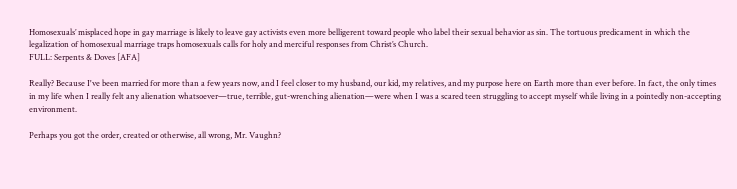Homosexuals’ misplaced hope in gay marriage is likely to leave gay activists even more belligerent toward people who label their sexual behavior as sin. The tortuous predicament in which the legalization of homosexual marriage traps homosexuals calls for holy and merciful responses from Christ’s Church.
FULL: Serpents & Doves [AFA]

Really? Because I've been married for more than a few years now, and I feel closer to my husband, our kid, my relatives, and my purpose here on Earth more than ever before. In fact, the only times in my life when I really felt any alienation whatsoever—true, terrible, gut-wrenching alienation—were when I was a scared teen struggling to accept myself while living in a pointedly non-accepting environment.

Perhaps you got the order, created or otherwise, all wrong, Mr. Vaughn?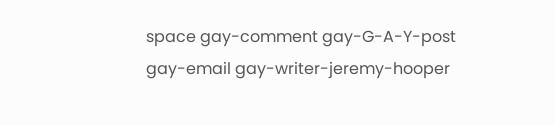space gay-comment gay-G-A-Y-post gay-email gay-writer-jeremy-hooper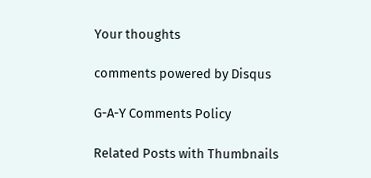Your thoughts

comments powered by Disqus

G-A-Y Comments Policy

Related Posts with Thumbnails